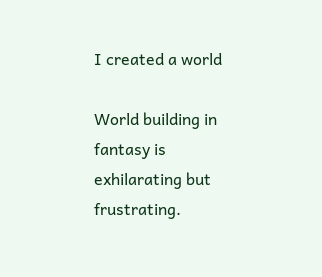I created a world

World building in fantasy is exhilarating but frustrating.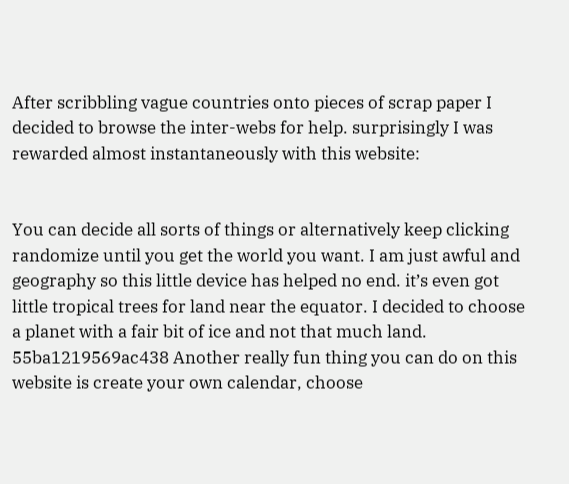After scribbling vague countries onto pieces of scrap paper I decided to browse the inter-webs for help. surprisingly I was rewarded almost instantaneously with this website:


You can decide all sorts of things or alternatively keep clicking randomize until you get the world you want. I am just awful and geography so this little device has helped no end. it’s even got little tropical trees for land near the equator. I decided to choose a planet with a fair bit of ice and not that much land. 55ba1219569ac438 Another really fun thing you can do on this website is create your own calendar, choose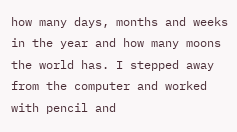how many days, months and weeks in the year and how many moons the world has. I stepped away from the computer and worked with pencil and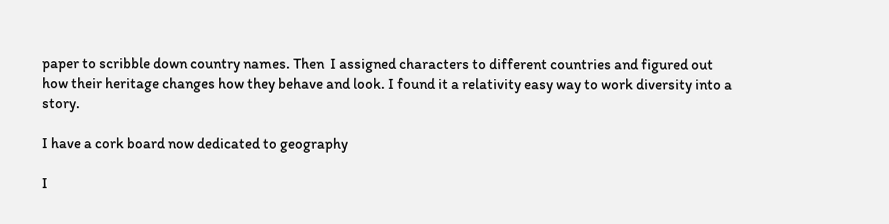paper to scribble down country names. Then  I assigned characters to different countries and figured out how their heritage changes how they behave and look. I found it a relativity easy way to work diversity into a story.

I have a cork board now dedicated to geography

I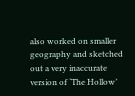also worked on smaller geography and sketched out a very inaccurate version of ‘The Hollow’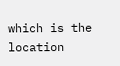which is the location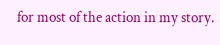for most of the action in my story.